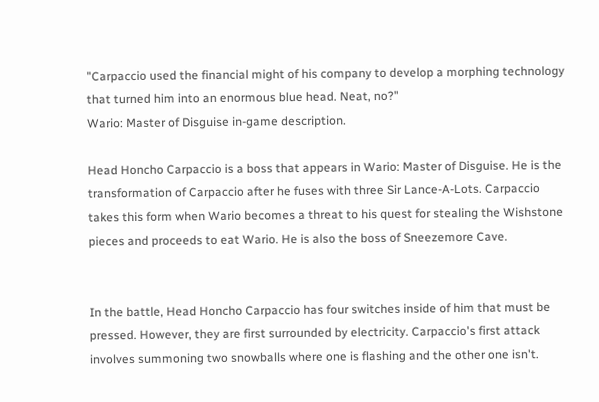"Carpaccio used the financial might of his company to develop a morphing technology that turned him into an enormous blue head. Neat, no?"
Wario: Master of Disguise in-game description.

Head Honcho Carpaccio is a boss that appears in Wario: Master of Disguise. He is the transformation of Carpaccio after he fuses with three Sir Lance-A-Lots. Carpaccio takes this form when Wario becomes a threat to his quest for stealing the Wishstone pieces and proceeds to eat Wario. He is also the boss of Sneezemore Cave.


In the battle, Head Honcho Carpaccio has four switches inside of him that must be pressed. However, they are first surrounded by electricity. Carpaccio's first attack involves summoning two snowballs where one is flashing and the other one isn't.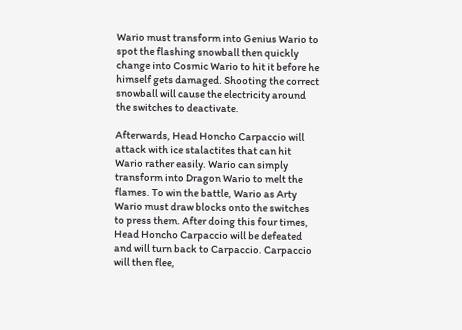Wario must transform into Genius Wario to spot the flashing snowball then quickly change into Cosmic Wario to hit it before he himself gets damaged. Shooting the correct snowball will cause the electricity around the switches to deactivate.

Afterwards, Head Honcho Carpaccio will attack with ice stalactites that can hit Wario rather easily. Wario can simply transform into Dragon Wario to melt the flames. To win the battle, Wario as Arty Wario must draw blocks onto the switches to press them. After doing this four times, Head Honcho Carpaccio will be defeated and will turn back to Carpaccio. Carpaccio will then flee,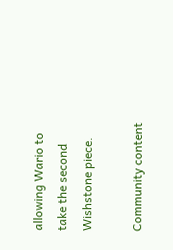allowing Wario to take the second Wishstone piece.

Community content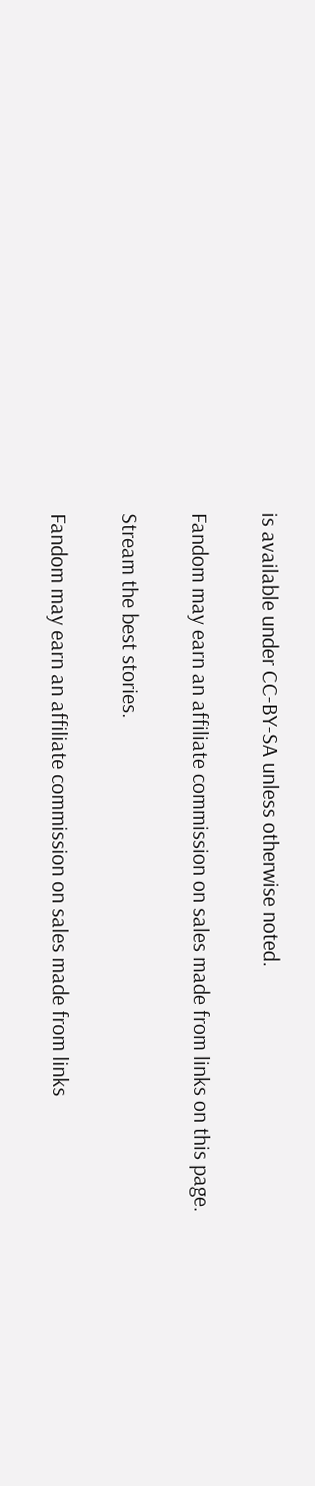is available under CC-BY-SA unless otherwise noted.

Fandom may earn an affiliate commission on sales made from links on this page.

Stream the best stories.

Fandom may earn an affiliate commission on sales made from links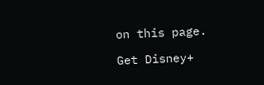on this page.

Get Disney+